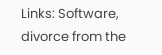Links: Software, divorce from the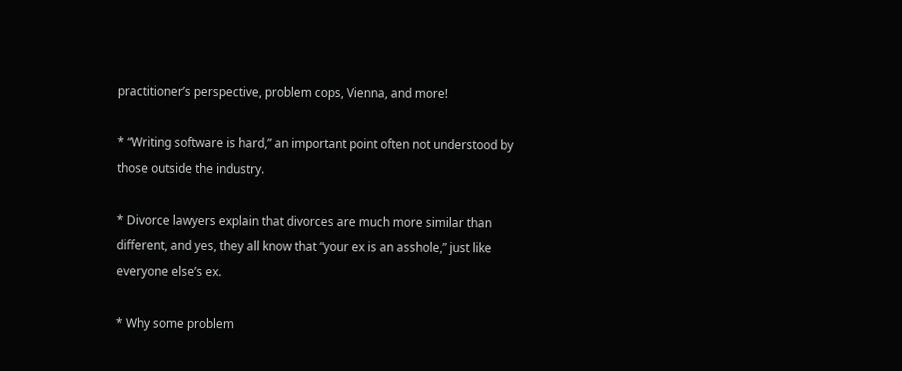practitioner’s perspective, problem cops, Vienna, and more!

* “Writing software is hard,” an important point often not understood by those outside the industry.

* Divorce lawyers explain that divorces are much more similar than different, and yes, they all know that “your ex is an asshole,” just like everyone else’s ex.

* Why some problem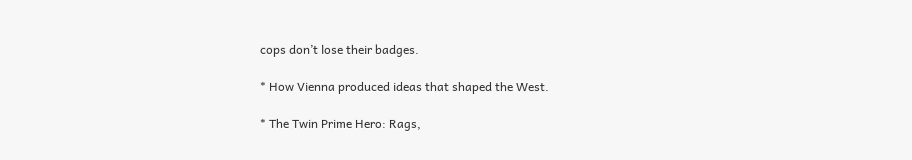cops don’t lose their badges.

* How Vienna produced ideas that shaped the West.

* The Twin Prime Hero: Rags,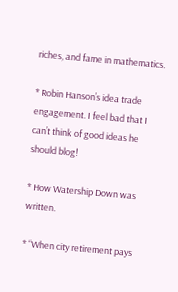riches, and fame in mathematics.

* Robin Hanson’s idea trade engagement. I feel bad that I can’t think of good ideas he should blog!

* How Watership Down was written.

* “When city retirement pays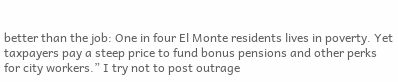better than the job: One in four El Monte residents lives in poverty. Yet taxpayers pay a steep price to fund bonus pensions and other perks for city workers.” I try not to post outrage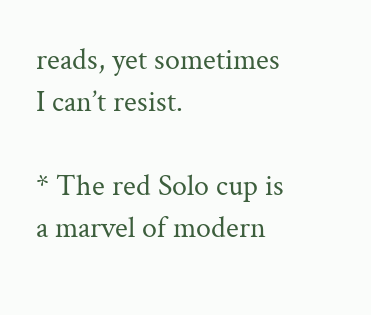reads, yet sometimes I can’t resist.

* The red Solo cup is a marvel of modern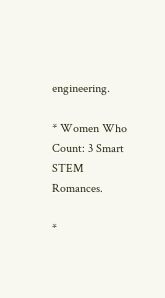engineering.

* Women Who Count: 3 Smart STEM Romances.

*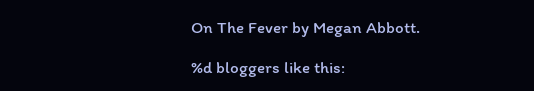On The Fever by Megan Abbott.

%d bloggers like this: